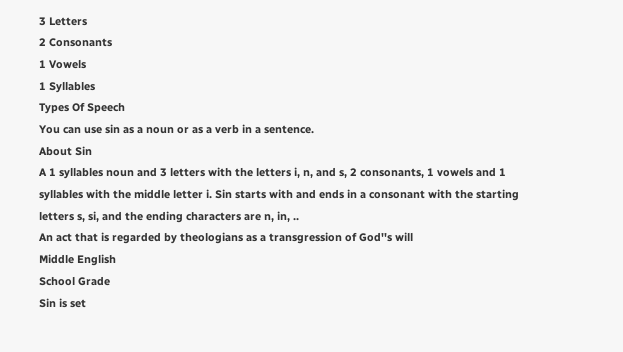3 Letters
2 Consonants
1 Vowels
1 Syllables
Types Of Speech
You can use sin as a noun or as a verb in a sentence.
About Sin
A 1 syllables noun and 3 letters with the letters i, n, and s, 2 consonants, 1 vowels and 1 syllables with the middle letter i. Sin starts with and ends in a consonant with the starting letters s, si, and the ending characters are n, in, ..
An act that is regarded by theologians as a transgression of God''s will
Middle English
School Grade
Sin is set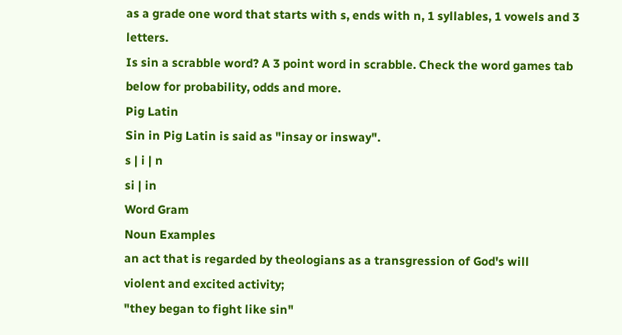as a grade one word that starts with s, ends with n, 1 syllables, 1 vowels and 3 letters.
Is sin a scrabble word? A 3 point word in scrabble. Check the word games tab below for probability, odds and more.
Pig Latin
Sin in Pig Latin is said as "insay or insway".
s | i | n
si | in
Word Gram
Noun Examples
an act that is regarded by theologians as a transgression of God's will
violent and excited activity;
"they began to fight like sin"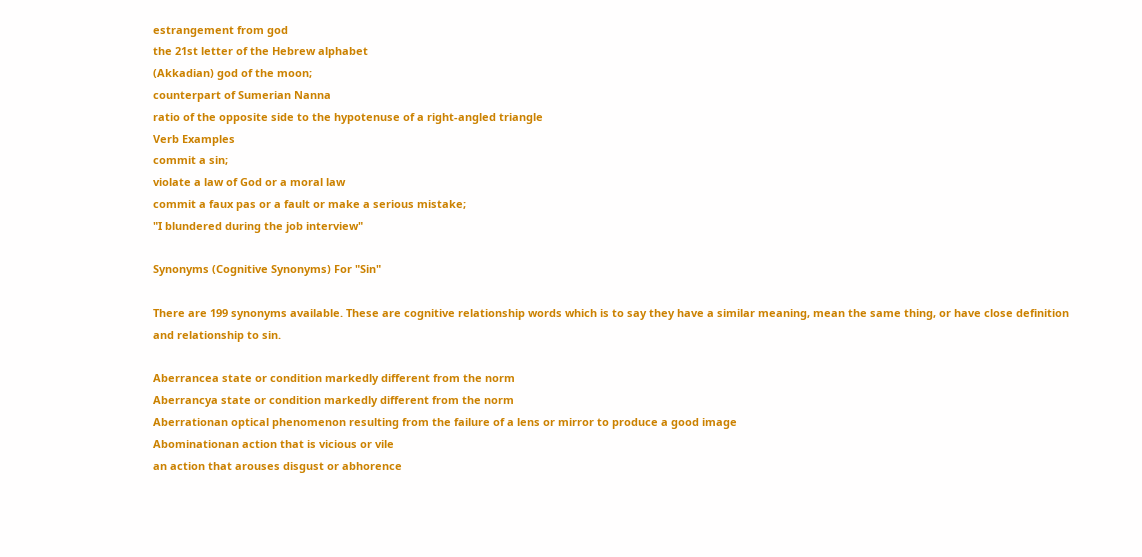estrangement from god
the 21st letter of the Hebrew alphabet
(Akkadian) god of the moon;
counterpart of Sumerian Nanna
ratio of the opposite side to the hypotenuse of a right-angled triangle
Verb Examples
commit a sin;
violate a law of God or a moral law
commit a faux pas or a fault or make a serious mistake;
"I blundered during the job interview"

Synonyms (Cognitive Synonyms) For "Sin"

There are 199 synonyms available. These are cognitive relationship words which is to say they have a similar meaning, mean the same thing, or have close definition and relationship to sin.

Aberrancea state or condition markedly different from the norm
Aberrancya state or condition markedly different from the norm
Aberrationan optical phenomenon resulting from the failure of a lens or mirror to produce a good image
Abominationan action that is vicious or vile
an action that arouses disgust or abhorence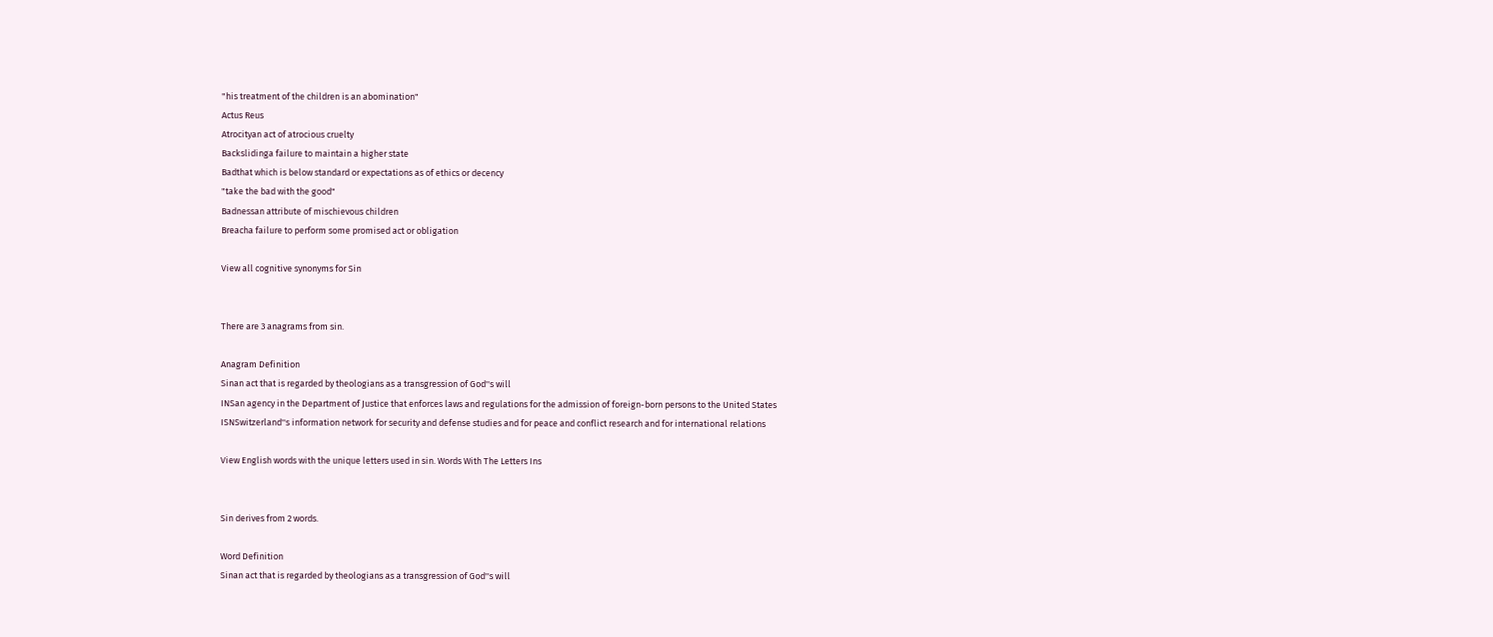"his treatment of the children is an abomination"
Actus Reus
Atrocityan act of atrocious cruelty
Backslidinga failure to maintain a higher state
Badthat which is below standard or expectations as of ethics or decency
"take the bad with the good"
Badnessan attribute of mischievous children
Breacha failure to perform some promised act or obligation

View all cognitive synonyms for Sin


There are 3 anagrams from sin.

Anagram Definition
Sinan act that is regarded by theologians as a transgression of God''s will
INSan agency in the Department of Justice that enforces laws and regulations for the admission of foreign-born persons to the United States
ISNSwitzerland''s information network for security and defense studies and for peace and conflict research and for international relations

View English words with the unique letters used in sin. Words With The Letters Ins


Sin derives from 2 words.

Word Definition
Sinan act that is regarded by theologians as a transgression of God''s will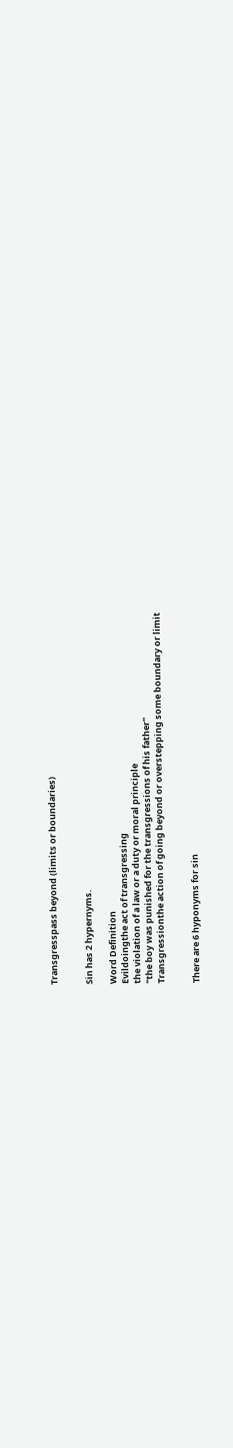Transgresspass beyond (limits or boundaries)


Sin has 2 hypernyms.

Word Definition
Evildoingthe act of transgressing
the violation of a law or a duty or moral principle
"the boy was punished for the transgressions of his father"
Transgressionthe action of going beyond or overstepping some boundary or limit


There are 6 hyponyms for sin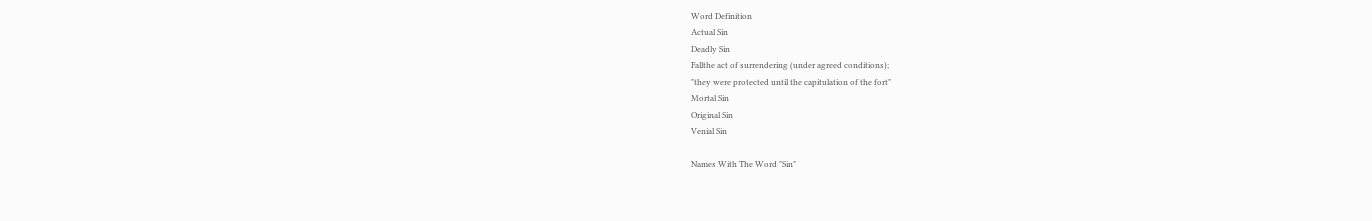Word Definition
Actual Sin
Deadly Sin
Fallthe act of surrendering (under agreed conditions);
"they were protected until the capitulation of the fort"
Mortal Sin
Original Sin
Venial Sin

Names With The Word "Sin"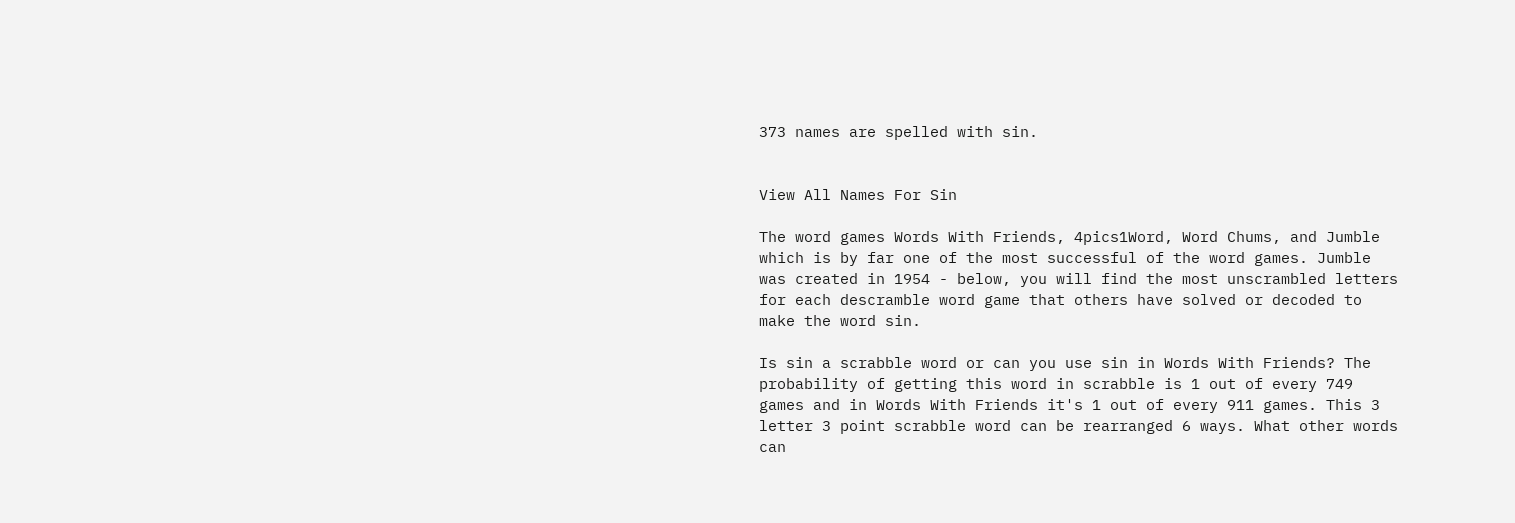373 names are spelled with sin.


View All Names For Sin

The word games Words With Friends, 4pics1Word, Word Chums, and Jumble which is by far one of the most successful of the word games. Jumble was created in 1954 - below, you will find the most unscrambled letters for each descramble word game that others have solved or decoded to make the word sin.

Is sin a scrabble word or can you use sin in Words With Friends? The probability of getting this word in scrabble is 1 out of every 749 games and in Words With Friends it's 1 out of every 911 games. This 3 letter 3 point scrabble word can be rearranged 6 ways. What other words can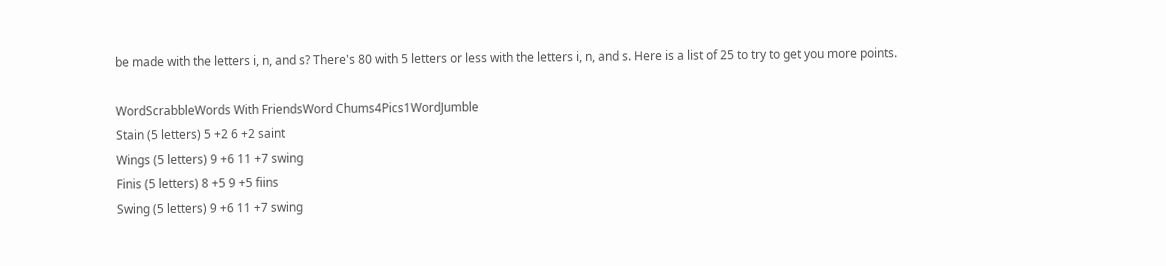be made with the letters i, n, and s? There's 80 with 5 letters or less with the letters i, n, and s. Here is a list of 25 to try to get you more points.

WordScrabbleWords With FriendsWord Chums4Pics1WordJumble
Stain (5 letters) 5 +2 6 +2 saint
Wings (5 letters) 9 +6 11 +7 swing
Finis (5 letters) 8 +5 9 +5 fiins
Swing (5 letters) 9 +6 11 +7 swing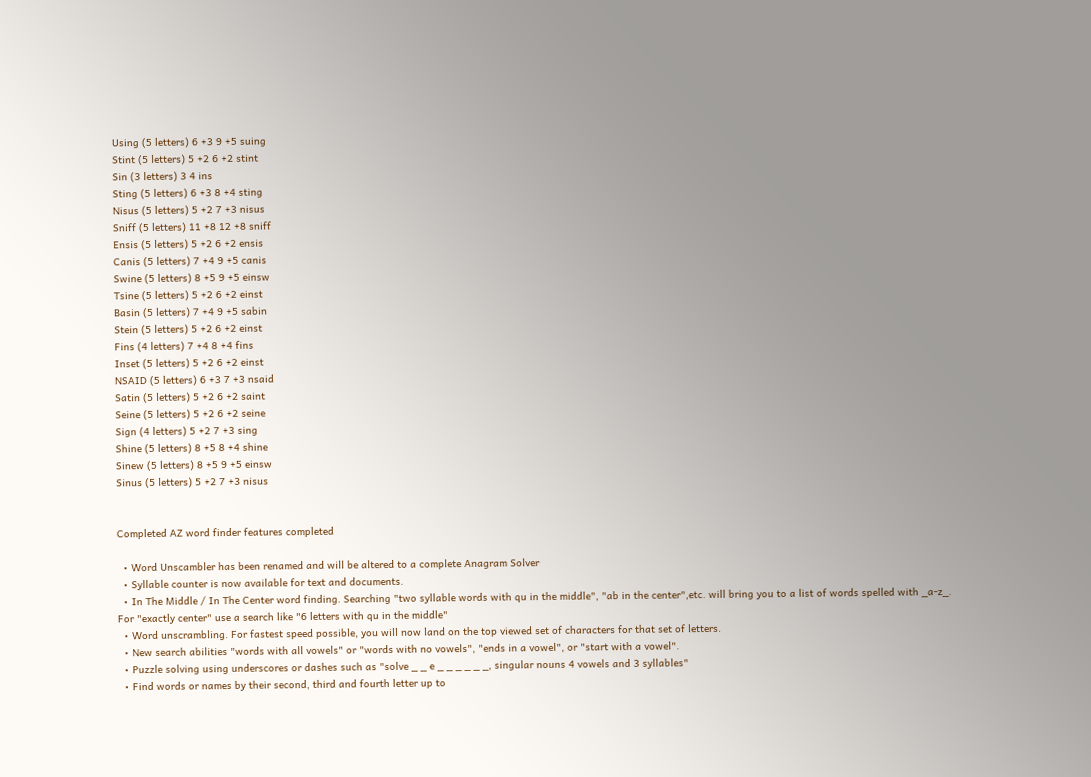Using (5 letters) 6 +3 9 +5 suing
Stint (5 letters) 5 +2 6 +2 stint
Sin (3 letters) 3 4 ins
Sting (5 letters) 6 +3 8 +4 sting
Nisus (5 letters) 5 +2 7 +3 nisus
Sniff (5 letters) 11 +8 12 +8 sniff
Ensis (5 letters) 5 +2 6 +2 ensis
Canis (5 letters) 7 +4 9 +5 canis
Swine (5 letters) 8 +5 9 +5 einsw
Tsine (5 letters) 5 +2 6 +2 einst
Basin (5 letters) 7 +4 9 +5 sabin
Stein (5 letters) 5 +2 6 +2 einst
Fins (4 letters) 7 +4 8 +4 fins
Inset (5 letters) 5 +2 6 +2 einst
NSAID (5 letters) 6 +3 7 +3 nsaid
Satin (5 letters) 5 +2 6 +2 saint
Seine (5 letters) 5 +2 6 +2 seine
Sign (4 letters) 5 +2 7 +3 sing
Shine (5 letters) 8 +5 8 +4 shine
Sinew (5 letters) 8 +5 9 +5 einsw
Sinus (5 letters) 5 +2 7 +3 nisus


Completed AZ word finder features completed

  • Word Unscambler has been renamed and will be altered to a complete Anagram Solver
  • Syllable counter is now available for text and documents.
  • In The Middle / In The Center word finding. Searching "two syllable words with qu in the middle", "ab in the center",etc. will bring you to a list of words spelled with _a-z_. For "exactly center" use a search like "6 letters with qu in the middle"
  • Word unscrambling. For fastest speed possible, you will now land on the top viewed set of characters for that set of letters.
  • New search abilities "words with all vowels" or "words with no vowels", "ends in a vowel", or "start with a vowel".
  • Puzzle solving using underscores or dashes such as "solve _ _ e _ _ _ _ _ _, singular nouns 4 vowels and 3 syllables"
  • Find words or names by their second, third and fourth letter up to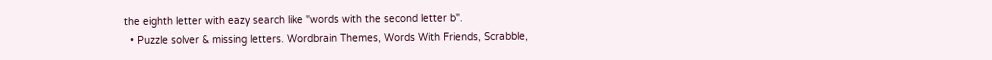the eighth letter with eazy search like "words with the second letter b".
  • Puzzle solver & missing letters. Wordbrain Themes, Words With Friends, Scrabble,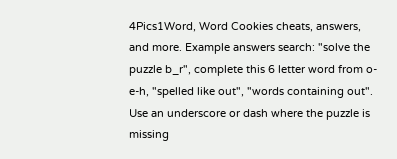4Pics1Word, Word Cookies cheats, answers, and more. Example answers search: "solve the puzzle b_r", complete this 6 letter word from o-e-h, "spelled like out", "words containing out". Use an underscore or dash where the puzzle is missing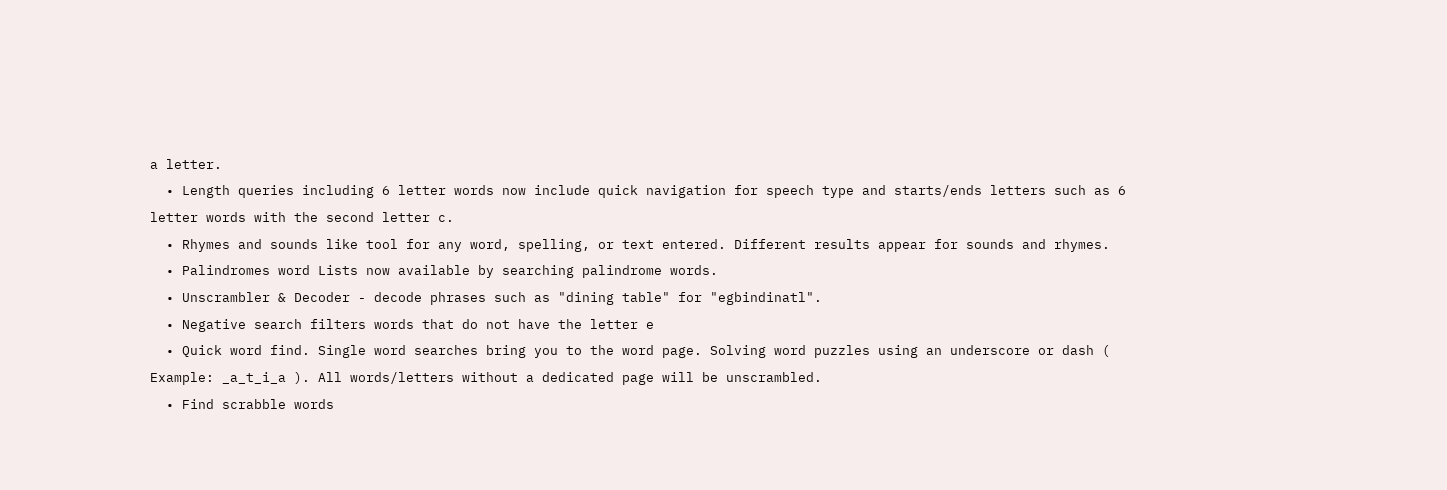a letter.
  • Length queries including 6 letter words now include quick navigation for speech type and starts/ends letters such as 6 letter words with the second letter c.
  • Rhymes and sounds like tool for any word, spelling, or text entered. Different results appear for sounds and rhymes.
  • Palindromes word Lists now available by searching palindrome words.
  • Unscrambler & Decoder - decode phrases such as "dining table" for "egbindinatl".
  • Negative search filters words that do not have the letter e
  • Quick word find. Single word searches bring you to the word page. Solving word puzzles using an underscore or dash ( Example: _a_t_i_a ). All words/letters without a dedicated page will be unscrambled.
  • Find scrabble words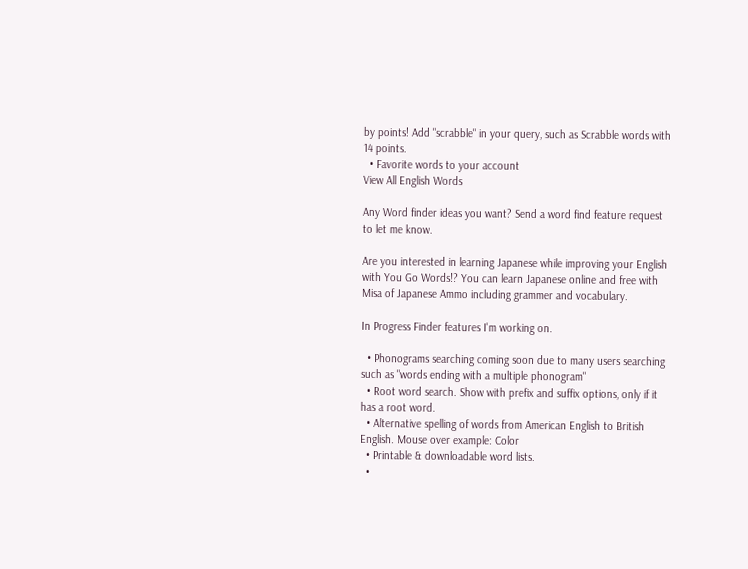by points! Add "scrabble" in your query, such as Scrabble words with 14 points.
  • Favorite words to your account
View All English Words

Any Word finder ideas you want? Send a word find feature request to let me know.

Are you interested in learning Japanese while improving your English with You Go Words!? You can learn Japanese online and free with Misa of Japanese Ammo including grammer and vocabulary.

In Progress Finder features I'm working on.

  • Phonograms searching coming soon due to many users searching such as "words ending with a multiple phonogram"
  • Root word search. Show with prefix and suffix options, only if it has a root word.
  • Alternative spelling of words from American English to British English. Mouse over example: Color
  • Printable & downloadable word lists.
  •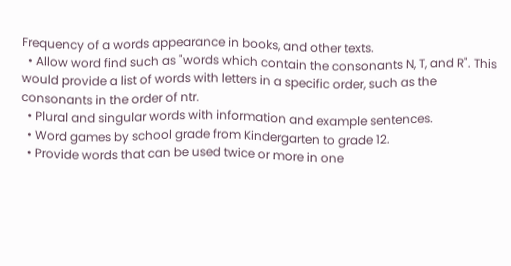Frequency of a words appearance in books, and other texts.
  • Allow word find such as "words which contain the consonants N, T, and R". This would provide a list of words with letters in a specific order, such as the consonants in the order of ntr.
  • Plural and singular words with information and example sentences.
  • Word games by school grade from Kindergarten to grade 12.
  • Provide words that can be used twice or more in one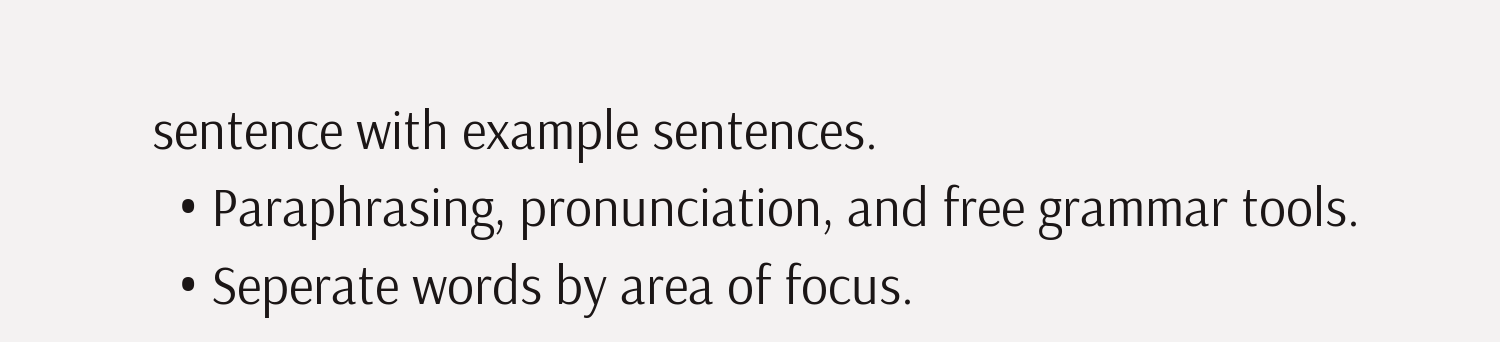sentence with example sentences.
  • Paraphrasing, pronunciation, and free grammar tools.
  • Seperate words by area of focus.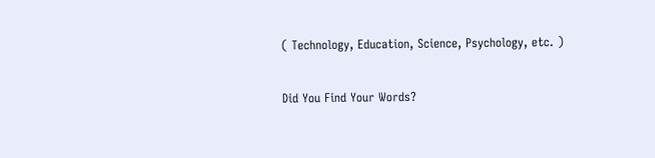( Technology, Education, Science, Psychology, etc. )

Did You Find Your Words?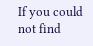If you could not find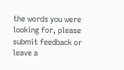the words you were looking for, please submit feedback or leave a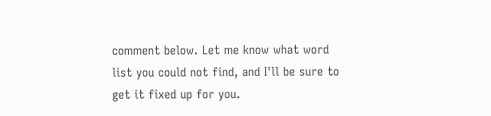comment below. Let me know what word list you could not find, and I'll be sure to get it fixed up for you.